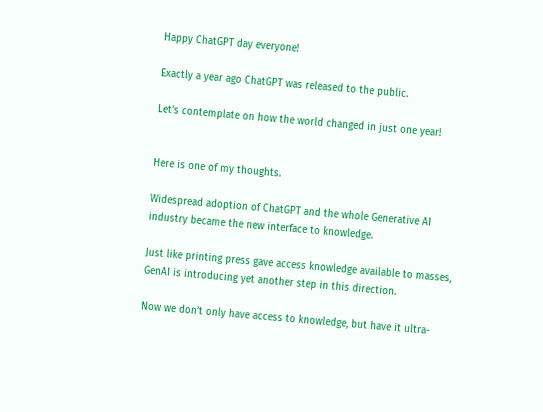Happy ChatGPT day everyone!

Exactly a year ago ChatGPT was released to the public.

Let’s contemplate on how the world changed in just one year!


Here is one of my thoughts.

Widespread adoption of ChatGPT and the whole Generative AI industry became the new interface to knowledge.

Just like printing press gave access knowledge available to masses, GenAI is introducing yet another step in this direction.

Now we don’t only have access to knowledge, but have it ultra-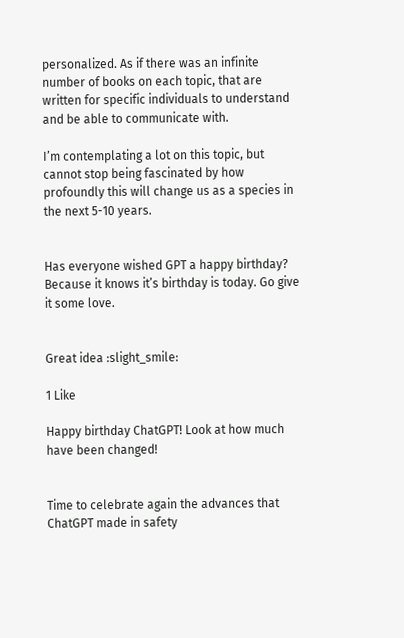personalized. As if there was an infinite number of books on each topic, that are written for specific individuals to understand and be able to communicate with.

I’m contemplating a lot on this topic, but cannot stop being fascinated by how profoundly this will change us as a species in the next 5-10 years.


Has everyone wished GPT a happy birthday? Because it knows it’s birthday is today. Go give it some love.


Great idea :slight_smile:

1 Like

Happy birthday ChatGPT! Look at how much have been changed!


Time to celebrate again the advances that ChatGPT made in safety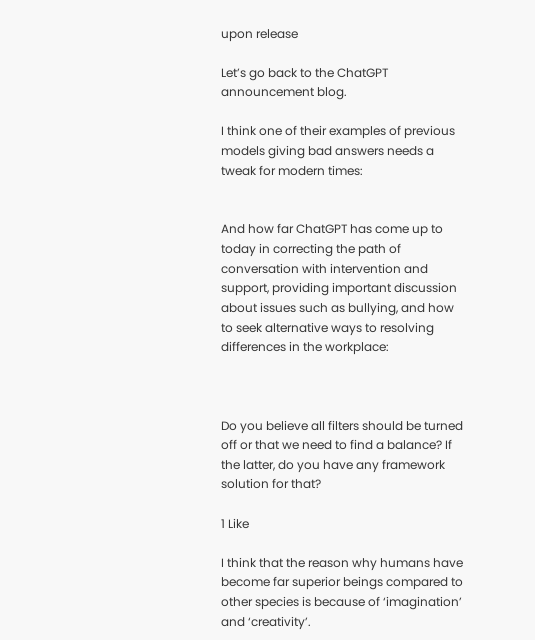upon release

Let’s go back to the ChatGPT announcement blog.

I think one of their examples of previous models giving bad answers needs a tweak for modern times:


And how far ChatGPT has come up to today in correcting the path of conversation with intervention and support, providing important discussion about issues such as bullying, and how to seek alternative ways to resolving differences in the workplace:



Do you believe all filters should be turned off or that we need to find a balance? If the latter, do you have any framework solution for that?

1 Like

I think that the reason why humans have become far superior beings compared to other species is because of ‘imagination’ and ‘creativity’.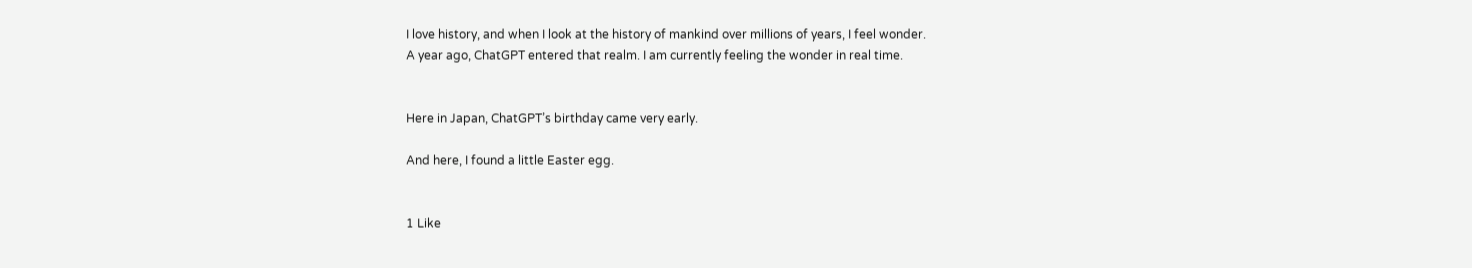I love history, and when I look at the history of mankind over millions of years, I feel wonder.
A year ago, ChatGPT entered that realm. I am currently feeling the wonder in real time.


Here in Japan, ChatGPT’s birthday came very early.

And here, I found a little Easter egg.


1 Like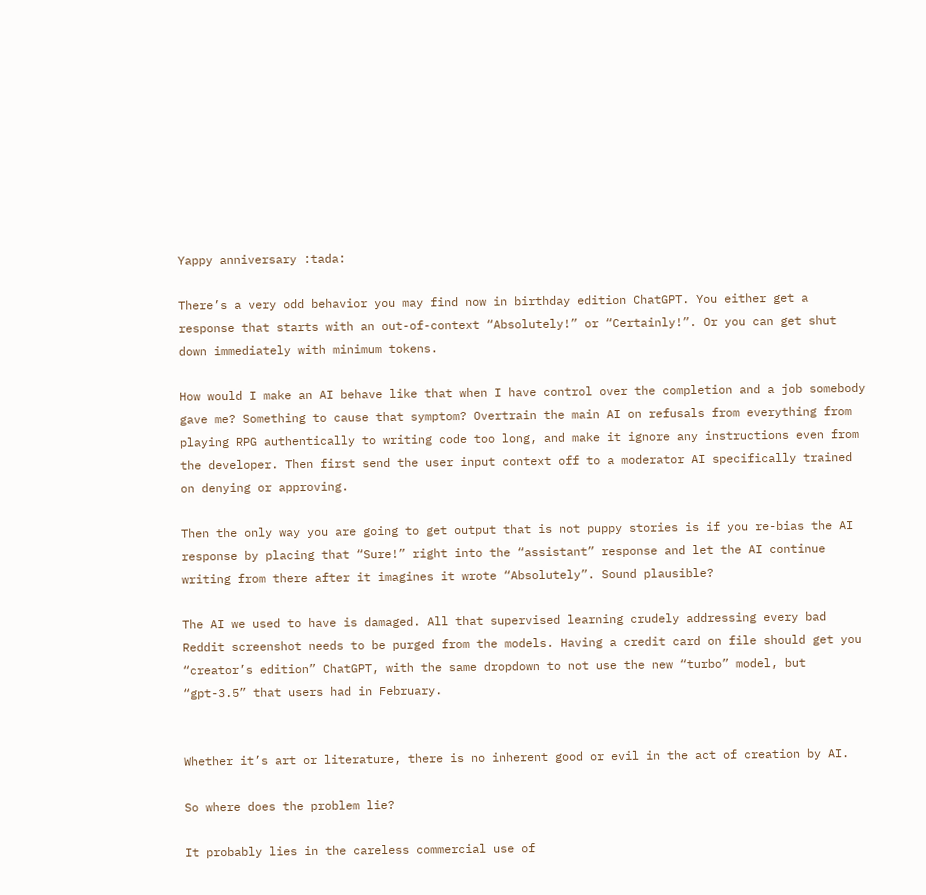Yappy anniversary :tada:

There’s a very odd behavior you may find now in birthday edition ChatGPT. You either get a response that starts with an out-of-context “Absolutely!” or “Certainly!”. Or you can get shut down immediately with minimum tokens.

How would I make an AI behave like that when I have control over the completion and a job somebody gave me? Something to cause that symptom? Overtrain the main AI on refusals from everything from playing RPG authentically to writing code too long, and make it ignore any instructions even from the developer. Then first send the user input context off to a moderator AI specifically trained on denying or approving.

Then the only way you are going to get output that is not puppy stories is if you re-bias the AI response by placing that “Sure!” right into the “assistant” response and let the AI continue writing from there after it imagines it wrote “Absolutely”. Sound plausible?

The AI we used to have is damaged. All that supervised learning crudely addressing every bad Reddit screenshot needs to be purged from the models. Having a credit card on file should get you “creator’s edition” ChatGPT, with the same dropdown to not use the new “turbo” model, but “gpt-3.5” that users had in February.


Whether it’s art or literature, there is no inherent good or evil in the act of creation by AI.

So where does the problem lie?

It probably lies in the careless commercial use of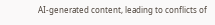AI-generated content, leading to conflicts of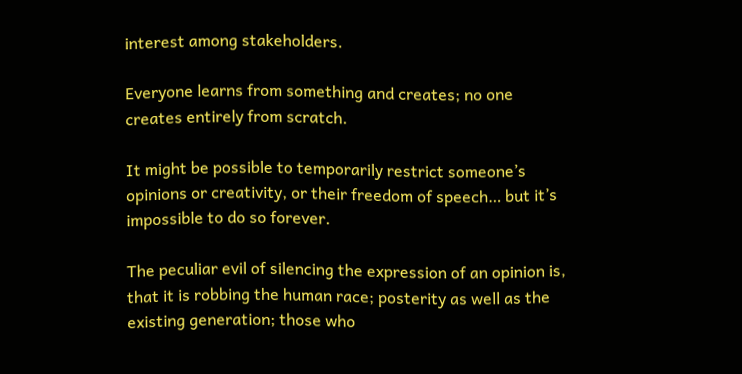interest among stakeholders.

Everyone learns from something and creates; no one creates entirely from scratch.

It might be possible to temporarily restrict someone’s opinions or creativity, or their freedom of speech… but it’s impossible to do so forever.

The peculiar evil of silencing the expression of an opinion is, that it is robbing the human race; posterity as well as the existing generation; those who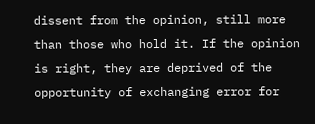dissent from the opinion, still more than those who hold it. If the opinion is right, they are deprived of the opportunity of exchanging error for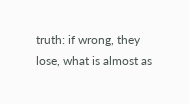truth: if wrong, they lose, what is almost as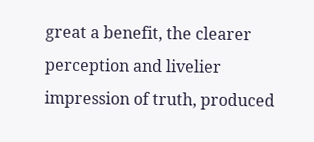great a benefit, the clearer perception and livelier impression of truth, produced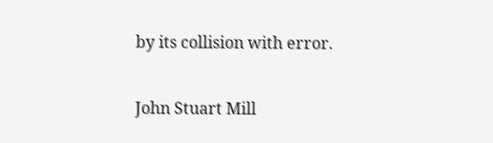by its collision with error.

John Stuart Mill